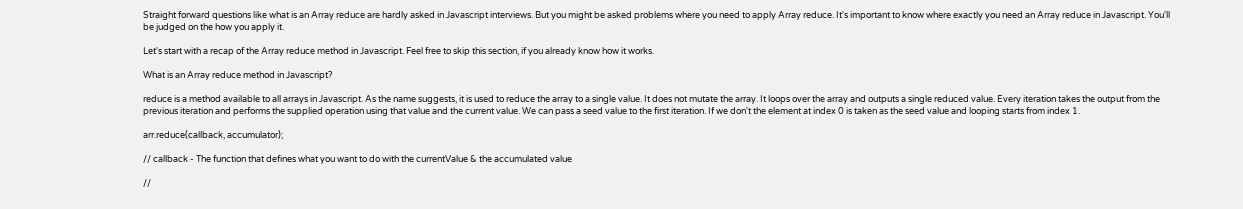Straight forward questions like what is an Array reduce are hardly asked in Javascript interviews. But you might be asked problems where you need to apply Array reduce. It's important to know where exactly you need an Array reduce in Javascript. You'll be judged on the how you apply it.

Let's start with a recap of the Array reduce method in Javascript. Feel free to skip this section, if you already know how it works.

What is an Array reduce method in Javascript?

reduce is a method available to all arrays in Javascript. As the name suggests, it is used to reduce the array to a single value. It does not mutate the array. It loops over the array and outputs a single reduced value. Every iteration takes the output from the previous iteration and performs the supplied operation using that value and the current value. We can pass a seed value to the first iteration. If we don't the element at index 0 is taken as the seed value and looping starts from index 1.

arr.reduce(callback, accumulator);

// callback - The function that defines what you want to do with the currentValue & the accumulated value

//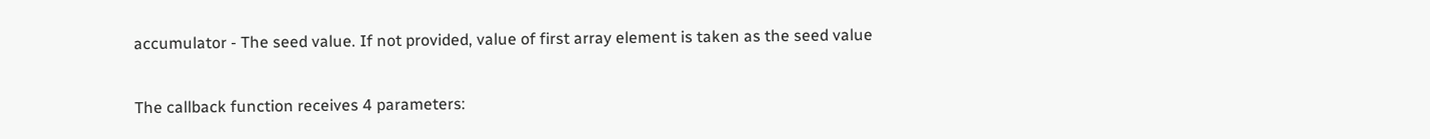accumulator - The seed value. If not provided, value of first array element is taken as the seed value

The callback function receives 4 parameters: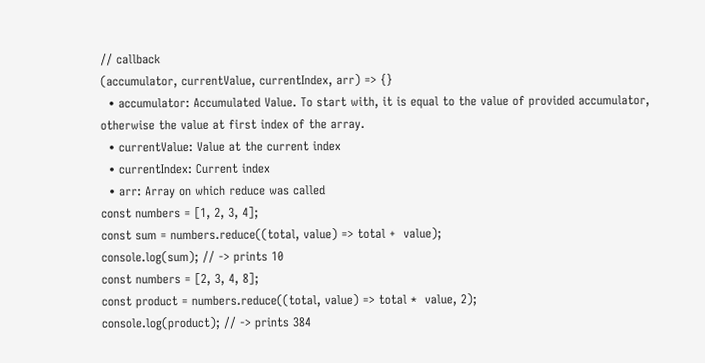// callback
(accumulator, currentValue, currentIndex, arr) => {}
  • accumulator: Accumulated Value. To start with, it is equal to the value of provided accumulator, otherwise the value at first index of the array.
  • currentValue: Value at the current index
  • currentIndex: Current index
  • arr: Array on which reduce was called
const numbers = [1, 2, 3, 4];
const sum = numbers.reduce((total, value) => total +  value);
console.log(sum); // -> prints 10
const numbers = [2, 3, 4, 8];
const product = numbers.reduce((total, value) => total *  value, 2);
console.log(product); // -> prints 384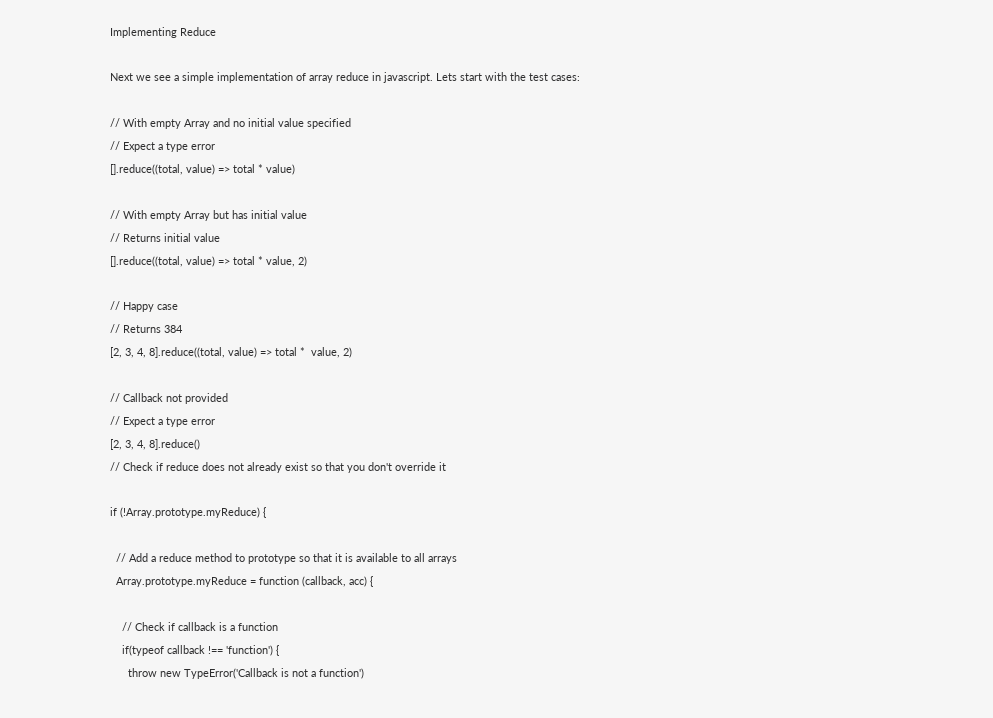Implementing Reduce

Next we see a simple implementation of array reduce in javascript. Lets start with the test cases:

// With empty Array and no initial value specified
// Expect a type error
[].reduce((total, value) => total * value)

// With empty Array but has initial value
// Returns initial value
[].reduce((total, value) => total * value, 2)

// Happy case
// Returns 384
[2, 3, 4, 8].reduce((total, value) => total *  value, 2)

// Callback not provided
// Expect a type error
[2, 3, 4, 8].reduce()
// Check if reduce does not already exist so that you don't override it

if (!Array.prototype.myReduce) {

  // Add a reduce method to prototype so that it is available to all arrays
  Array.prototype.myReduce = function (callback, acc) {

    // Check if callback is a function
    if(typeof callback !== 'function') {
      throw new TypeError('Callback is not a function')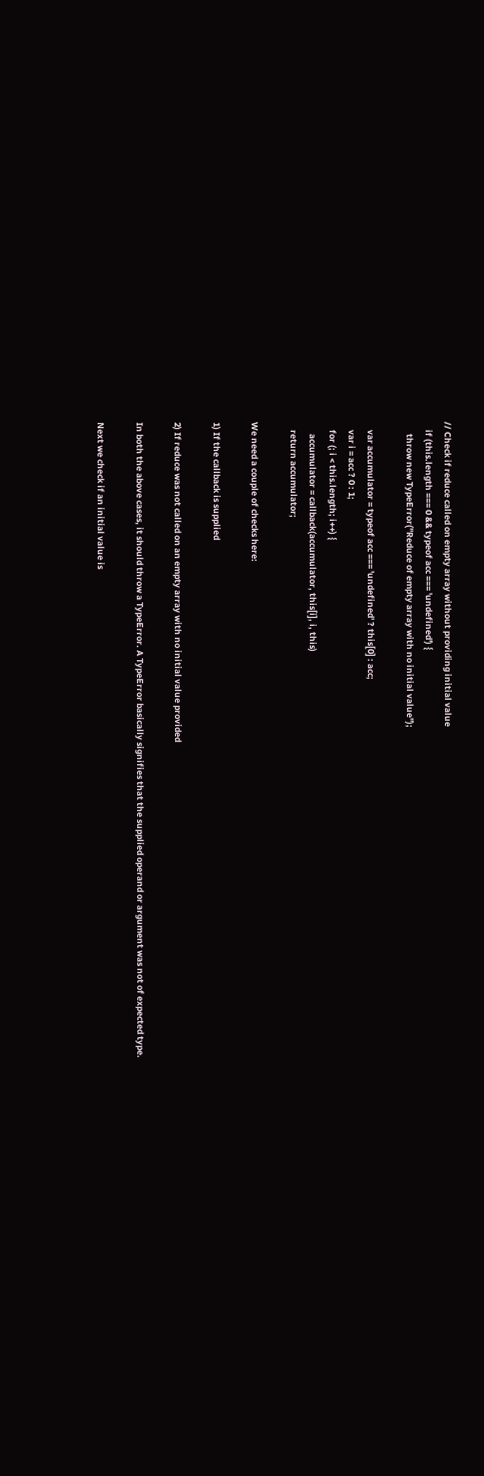// Check if reduce called on empty array without providing initial value
    if (this.length === 0 && typeof acc === 'undefined') {
      throw new TypeError("Reduce of empty array with no initial value");

    var accumulator = typeof acc === 'undefined' ? this[0] : acc;
    var i = acc ? 0 : 1;
    for (; i < this.length; i++) {
      accumulator = callback(accumulator, this[i], i, this)
    return accumulator;

We need a couple of checks here:

1) If the callback is supplied

2) If reduce was not called on an empty array with no initial value provided

In both the above cases, it should throw a TypeError. A TypeError basically signifies that the supplied operand or argument was not of expected type.

Next we check if an initial value is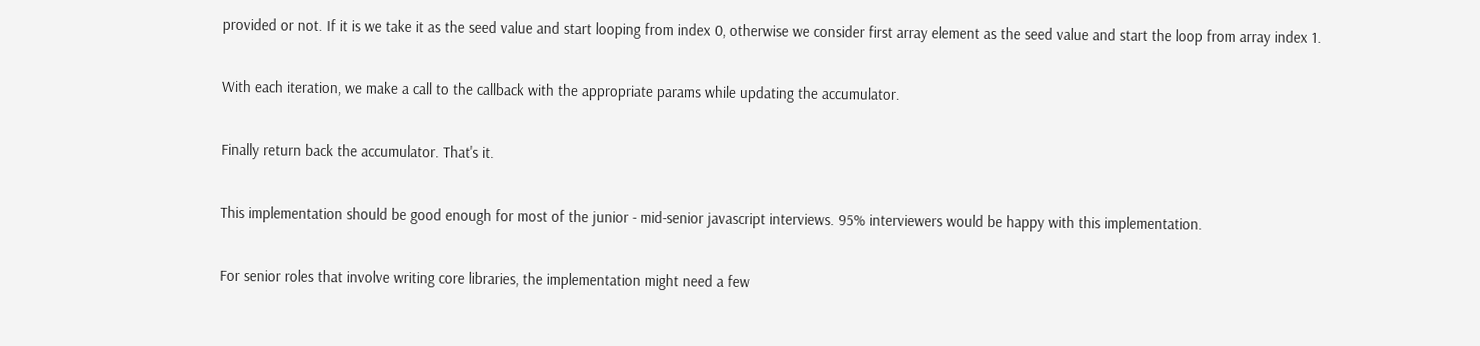provided or not. If it is we take it as the seed value and start looping from index 0, otherwise we consider first array element as the seed value and start the loop from array index 1.

With each iteration, we make a call to the callback with the appropriate params while updating the accumulator.

Finally return back the accumulator. That's it.

This implementation should be good enough for most of the junior - mid-senior javascript interviews. 95% interviewers would be happy with this implementation.

For senior roles that involve writing core libraries, the implementation might need a few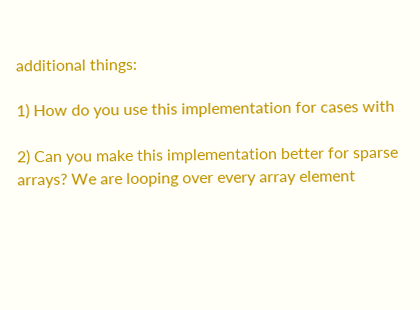additional things:

1) How do you use this implementation for cases with

2) Can you make this implementation better for sparse arrays? We are looping over every array element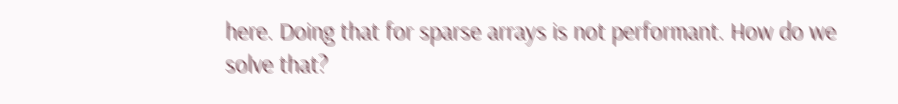here. Doing that for sparse arrays is not performant. How do we solve that?